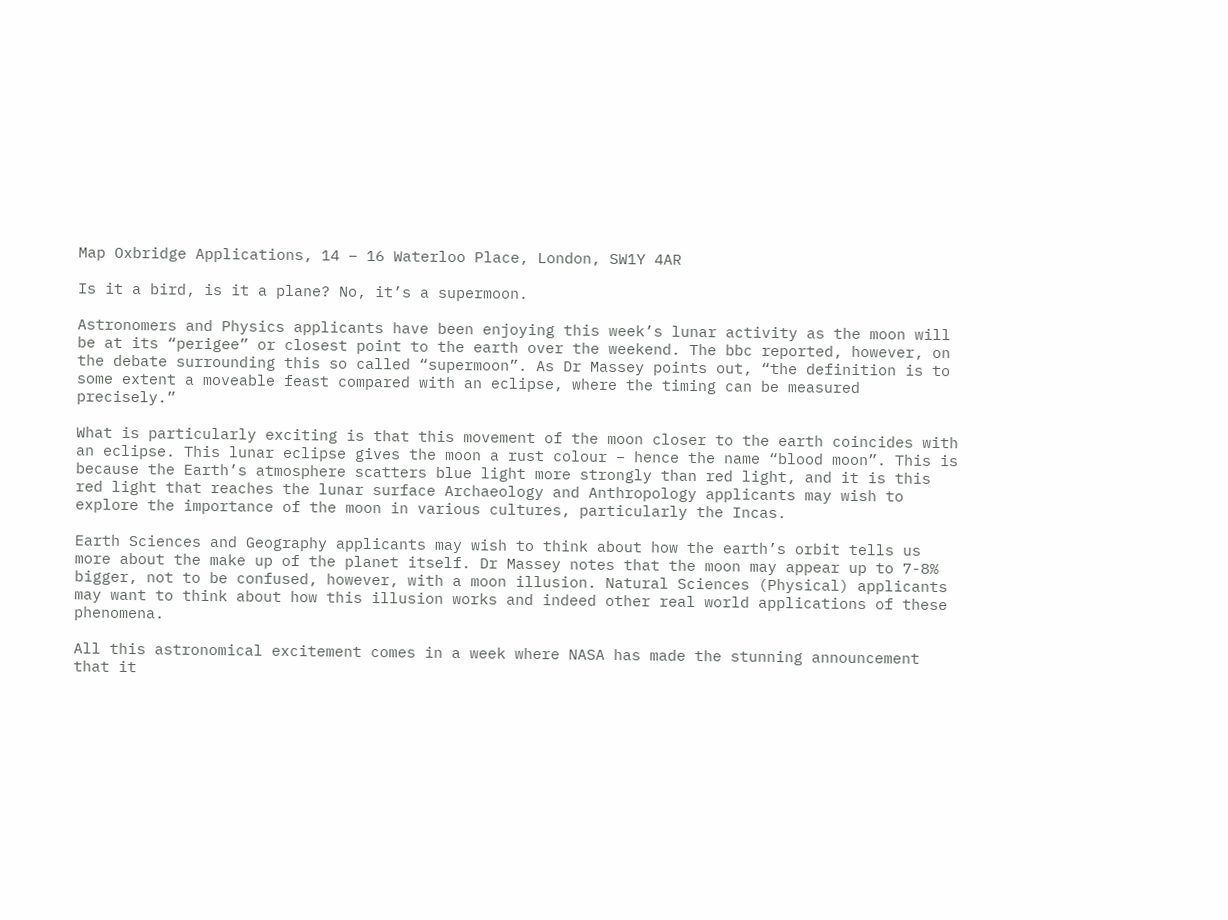Map Oxbridge Applications, 14 – 16 Waterloo Place, London, SW1Y 4AR

Is it a bird, is it a plane? No, it’s a supermoon.

Astronomers and Physics applicants have been enjoying this week’s lunar activity as the moon will be at its “perigee” or closest point to the earth over the weekend. The bbc reported, however, on the debate surrounding this so called “supermoon”. As Dr Massey points out, “the definition is to some extent a moveable feast compared with an eclipse, where the timing can be measured precisely.”

What is particularly exciting is that this movement of the moon closer to the earth coincides with an eclipse. This lunar eclipse gives the moon a rust colour – hence the name “blood moon”. This is because the Earth’s atmosphere scatters blue light more strongly than red light, and it is this red light that reaches the lunar surface Archaeology and Anthropology applicants may wish to explore the importance of the moon in various cultures, particularly the Incas.

Earth Sciences and Geography applicants may wish to think about how the earth’s orbit tells us more about the make up of the planet itself. Dr Massey notes that the moon may appear up to 7-8% bigger, not to be confused, however, with a moon illusion. Natural Sciences (Physical) applicants may want to think about how this illusion works and indeed other real world applications of these phenomena.

All this astronomical excitement comes in a week where NASA has made the stunning announcement that it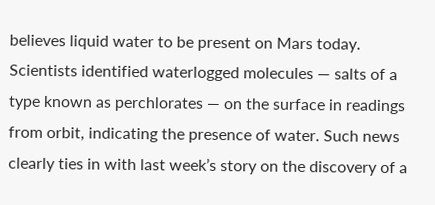believes liquid water to be present on Mars today. Scientists identified waterlogged molecules — salts of a type known as perchlorates — on the surface in readings from orbit, indicating the presence of water. Such news clearly ties in with last week’s story on the discovery of a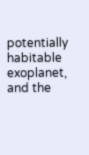potentially habitable exoplanet, and the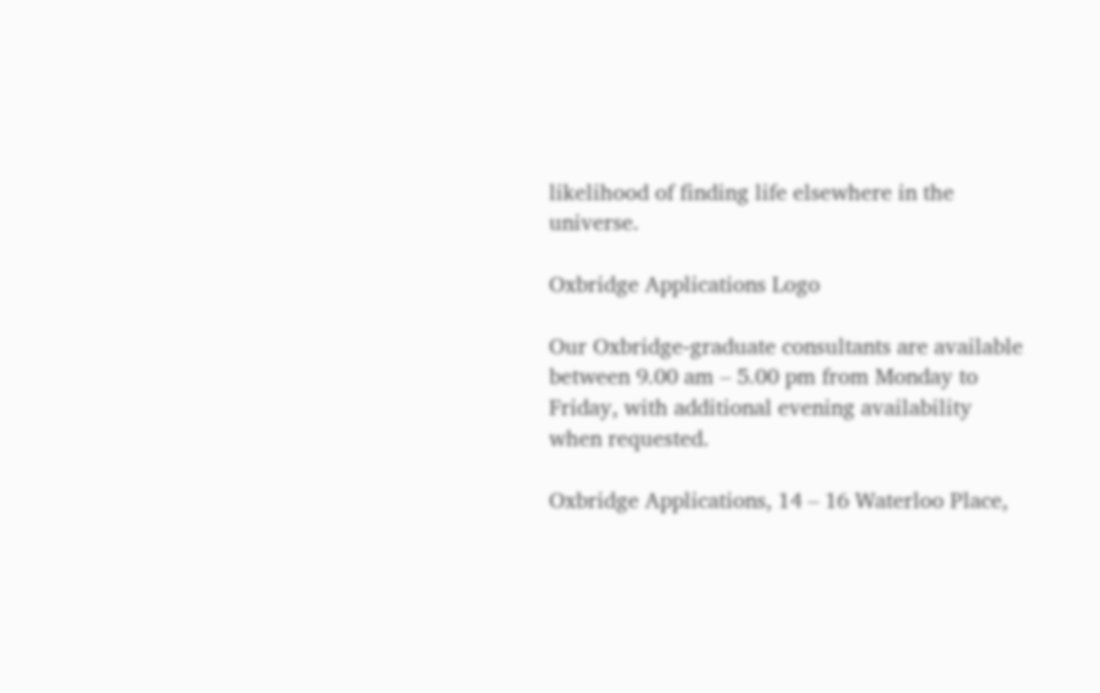likelihood of finding life elsewhere in the universe.

Oxbridge Applications Logo

Our Oxbridge-graduate consultants are available between 9.00 am – 5.00 pm from Monday to Friday, with additional evening availability when requested.

Oxbridge Applications, 14 – 16 Waterloo Place,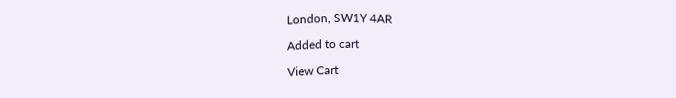London, SW1Y 4AR

Added to cart

View Cart